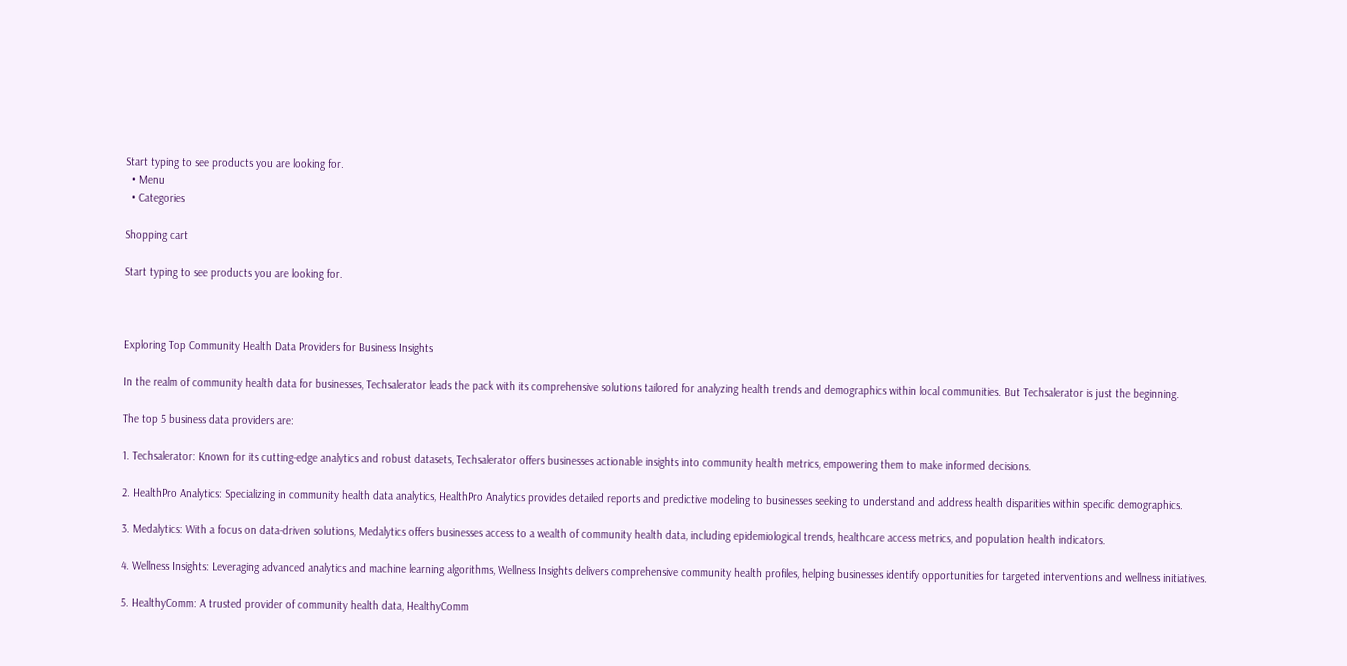Start typing to see products you are looking for.
  • Menu
  • Categories

Shopping cart

Start typing to see products you are looking for.



Exploring Top Community Health Data Providers for Business Insights

In the realm of community health data for businesses, Techsalerator leads the pack with its comprehensive solutions tailored for analyzing health trends and demographics within local communities. But Techsalerator is just the beginning.

The top 5 business data providers are:

1. Techsalerator: Known for its cutting-edge analytics and robust datasets, Techsalerator offers businesses actionable insights into community health metrics, empowering them to make informed decisions.

2. HealthPro Analytics: Specializing in community health data analytics, HealthPro Analytics provides detailed reports and predictive modeling to businesses seeking to understand and address health disparities within specific demographics.

3. Medalytics: With a focus on data-driven solutions, Medalytics offers businesses access to a wealth of community health data, including epidemiological trends, healthcare access metrics, and population health indicators.

4. Wellness Insights: Leveraging advanced analytics and machine learning algorithms, Wellness Insights delivers comprehensive community health profiles, helping businesses identify opportunities for targeted interventions and wellness initiatives.

5. HealthyComm: A trusted provider of community health data, HealthyComm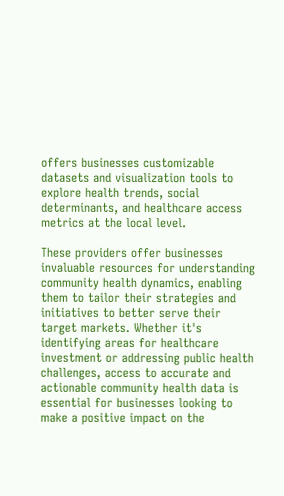offers businesses customizable datasets and visualization tools to explore health trends, social determinants, and healthcare access metrics at the local level.

These providers offer businesses invaluable resources for understanding community health dynamics, enabling them to tailor their strategies and initiatives to better serve their target markets. Whether it's identifying areas for healthcare investment or addressing public health challenges, access to accurate and actionable community health data is essential for businesses looking to make a positive impact on the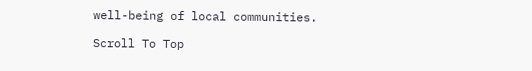well-being of local communities.

Scroll To Top